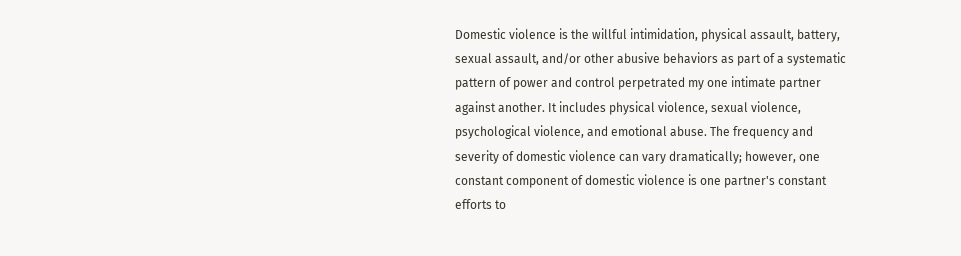Domestic violence is the willful intimidation, physical assault, battery, sexual assault, and/or other abusive behaviors as part of a systematic pattern of power and control perpetrated my one intimate partner against another. It includes physical violence, sexual violence, psychological violence, and emotional abuse. The frequency and severity of domestic violence can vary dramatically; however, one constant component of domestic violence is one partner's constant efforts to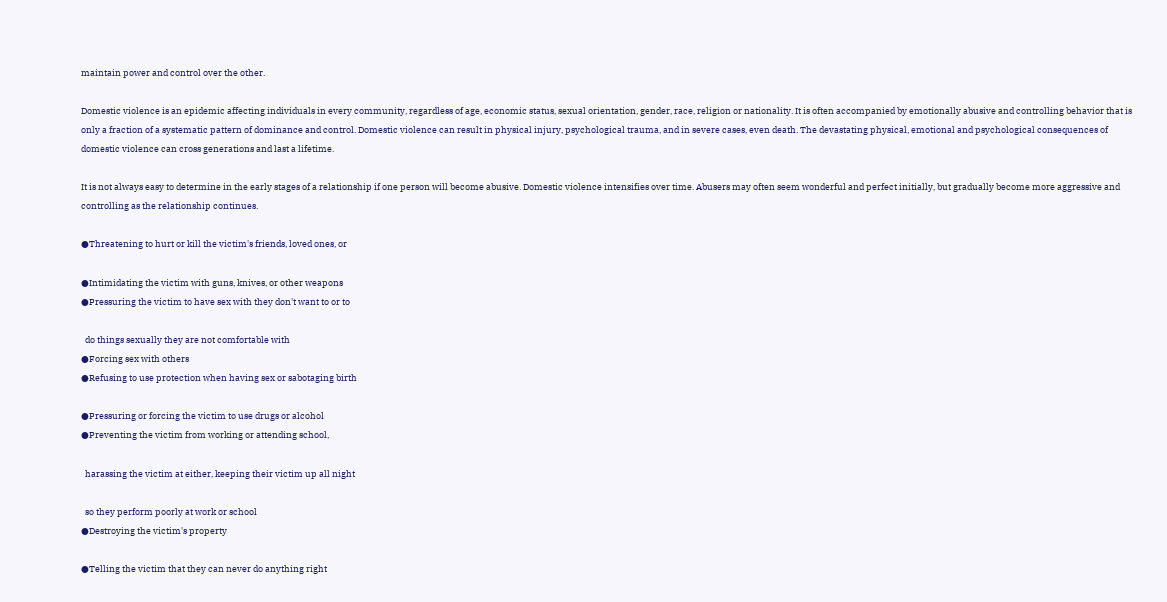maintain power and control over the other.

Domestic violence is an epidemic affecting individuals in every community, regardless of age, economic status, sexual orientation, gender, race, religion or nationality. It is often accompanied by emotionally abusive and controlling behavior that is only a fraction of a systematic pattern of dominance and control. Domestic violence can result in physical injury, psychological trauma, and in severe cases, even death. The devastating physical, emotional and psychological consequences of domestic violence can cross generations and last a lifetime.

It is not always easy to determine in the early stages of a relationship if one person will become abusive. Domestic violence intensifies over time. Abusers may often seem wonderful and perfect initially, but gradually become more aggressive and controlling as the relationship continues.

●Threatening to hurt or kill the victim's friends, loved ones, or

●Intimidating the victim with guns, knives, or other weapons
●Pressuring the victim to have sex with they don't want to or to

  do things sexually they are not comfortable with
●Forcing sex with others
●Refusing to use protection when having sex or sabotaging birth

●Pressuring or forcing the victim to use drugs or alcohol
●Preventing the victim from working or attending school,

  harassing the victim at either, keeping their victim up all night

  so they perform poorly at work or school
●Destroying the victim's property

●Telling the victim that they can never do anything right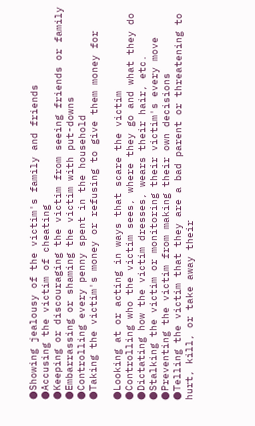●Showing jealousy of the victim's family and friends
●Accusing the victim of cheating
●Keeping or discouraging the victim from seeing friends or family
●Embarrassing or shaming the victim with put-downs
●Controlling every penny spent in the household
●Taking the victim's money or refusing to give them money for

●Looking at or acting in ways that scare the victim
●Controlling who the victim sees, where they go and what they do
●Dictating how the victim dresses, wears their hair, etc.
●Stalking the victim or monitoring their victim's every move
●Preventing the victim from making their own decisions
●Telling the victim that they are a bad parent or threatening to hurt, kill, or take away their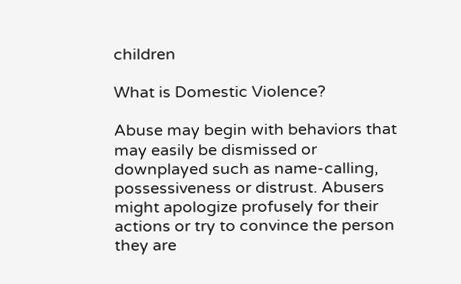children

What is Domestic Violence?

Abuse may begin with behaviors that may easily be dismissed or downplayed such as name-calling, possessiveness or distrust. Abusers might apologize profusely for their actions or try to convince the person they are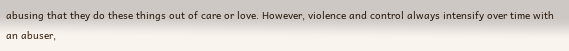abusing that they do these things out of care or love. However, violence and control always intensify over time with an abuser,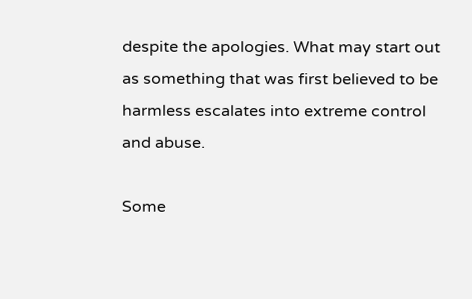despite the apologies. What may start out as something that was first believed to be harmless escalates into extreme control and abuse.

Some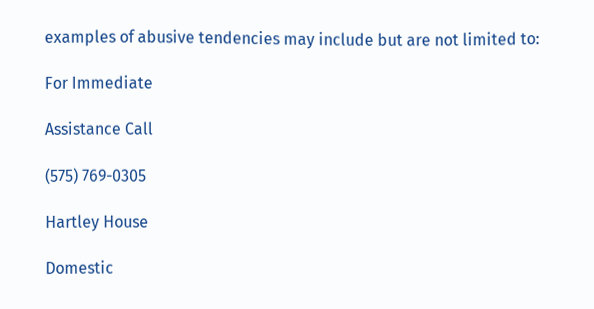examples of abusive tendencies may include but are not limited to:

For Immediate

Assistance Call

(575) 769-0305

Hartley House

Domestic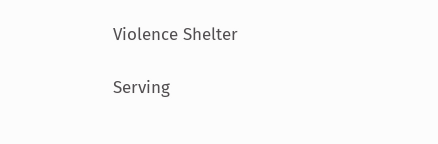Violence Shelter

Serving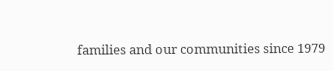families and our communities since 1979